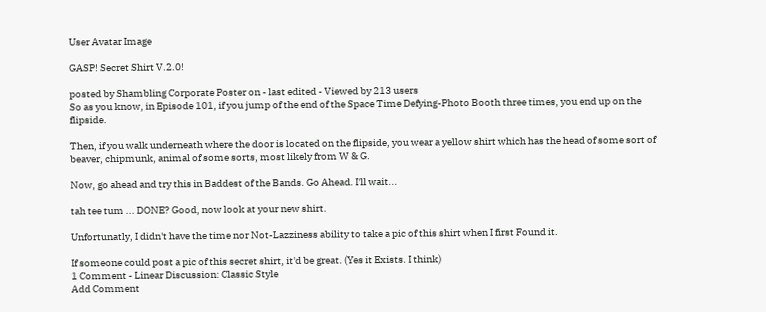User Avatar Image

GASP! Secret Shirt V.2.0!

posted by Shambling Corporate Poster on - last edited - Viewed by 213 users
So as you know, in Episode 101, if you jump of the end of the Space Time Defying-Photo Booth three times, you end up on the flipside.

Then, if you walk underneath where the door is located on the flipside, you wear a yellow shirt which has the head of some sort of beaver, chipmunk, animal of some sorts, most likely from W & G.

Now, go ahead and try this in Baddest of the Bands. Go Ahead. I'll wait...

tah tee tum ... DONE? Good, now look at your new shirt.

Unfortunatly, I didn't have the time nor Not-Lazziness ability to take a pic of this shirt when I first Found it.

If someone could post a pic of this secret shirt, it'd be great. (Yes it Exists. I think)
1 Comment - Linear Discussion: Classic Style
Add Comment